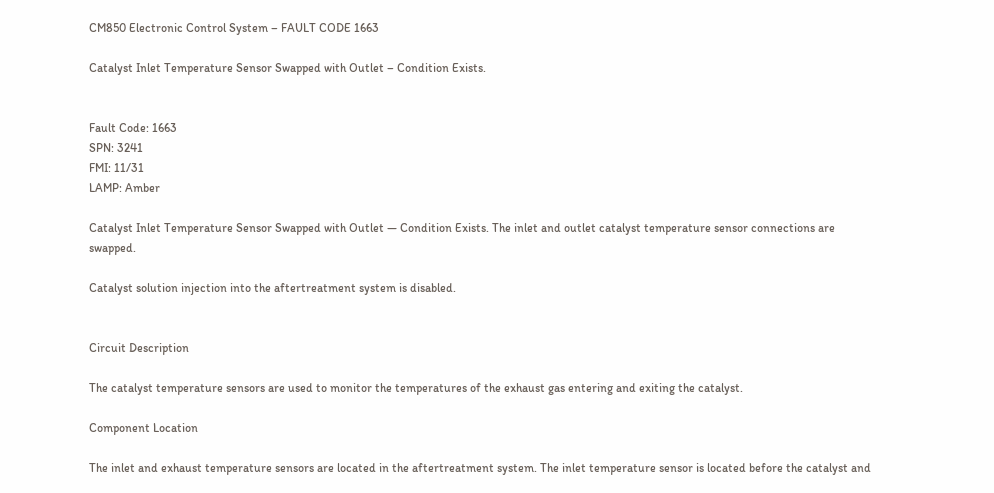CM850 Electronic Control System – FAULT CODE 1663

Catalyst Inlet Temperature Sensor Swapped with Outlet – Condition Exists.


Fault Code: 1663
SPN: 3241
FMI: 11/31
LAMP: Amber

Catalyst Inlet Temperature Sensor Swapped with Outlet — Condition Exists. The inlet and outlet catalyst temperature sensor connections are swapped.

Catalyst solution injection into the aftertreatment system is disabled.


Circuit Description

The catalyst temperature sensors are used to monitor the temperatures of the exhaust gas entering and exiting the catalyst.

Component Location

The inlet and exhaust temperature sensors are located in the aftertreatment system. The inlet temperature sensor is located before the catalyst and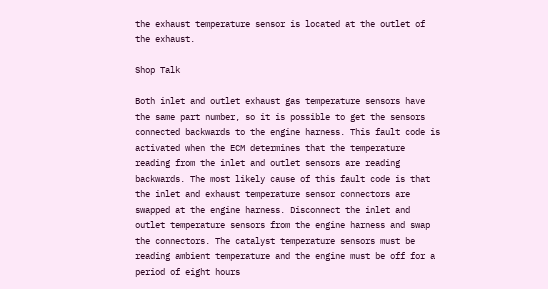the exhaust temperature sensor is located at the outlet of the exhaust.

Shop Talk

Both inlet and outlet exhaust gas temperature sensors have the same part number, so it is possible to get the sensors connected backwards to the engine harness. This fault code is activated when the ECM determines that the temperature reading from the inlet and outlet sensors are reading backwards. The most likely cause of this fault code is that the inlet and exhaust temperature sensor connectors are swapped at the engine harness. Disconnect the inlet and outlet temperature sensors from the engine harness and swap the connectors. The catalyst temperature sensors must be reading ambient temperature and the engine must be off for a period of eight hours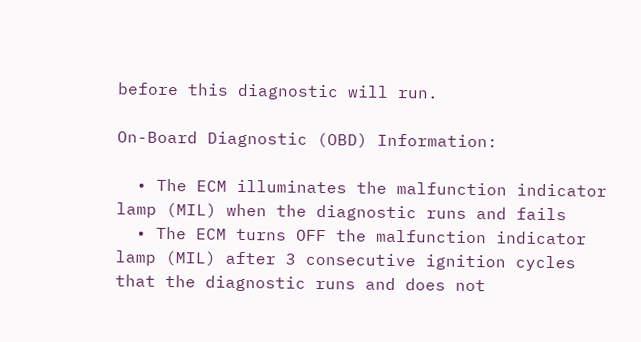before this diagnostic will run.

On-Board Diagnostic (OBD) Information:

  • The ECM illuminates the malfunction indicator lamp (MIL) when the diagnostic runs and fails
  • The ECM turns OFF the malfunction indicator lamp (MIL) after 3 consecutive ignition cycles that the diagnostic runs and does not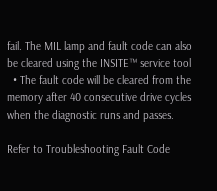fail. The MIL lamp and fault code can also be cleared using the INSITE™ service tool
  • The fault code will be cleared from the memory after 40 consecutive drive cycles when the diagnostic runs and passes.

Refer to Troubleshooting Fault Code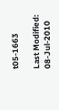t05-1663

Last Modified:  08-Jul-2010